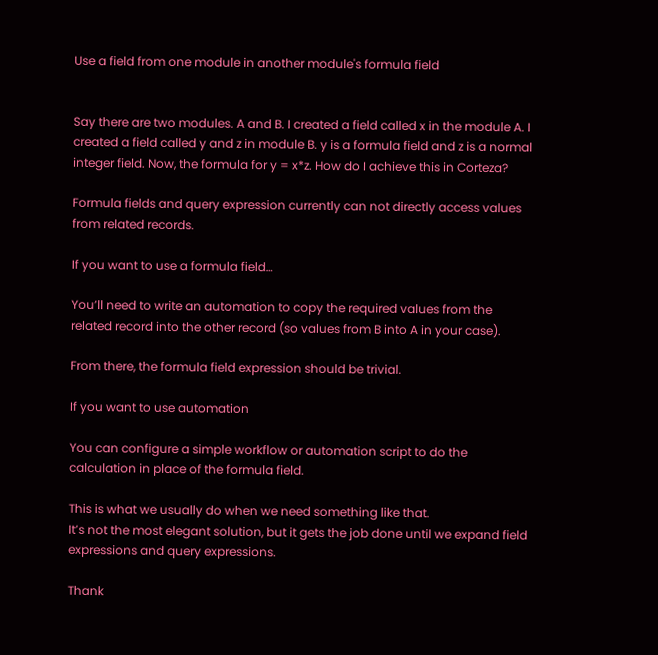Use a field from one module in another module's formula field


Say there are two modules. A and B. I created a field called x in the module A. I created a field called y and z in module B. y is a formula field and z is a normal integer field. Now, the formula for y = x*z. How do I achieve this in Corteza?

Formula fields and query expression currently can not directly access values from related records.

If you want to use a formula field…

You’ll need to write an automation to copy the required values from the related record into the other record (so values from B into A in your case).

From there, the formula field expression should be trivial.

If you want to use automation

You can configure a simple workflow or automation script to do the calculation in place of the formula field.

This is what we usually do when we need something like that.
It’s not the most elegant solution, but it gets the job done until we expand field expressions and query expressions.

Thank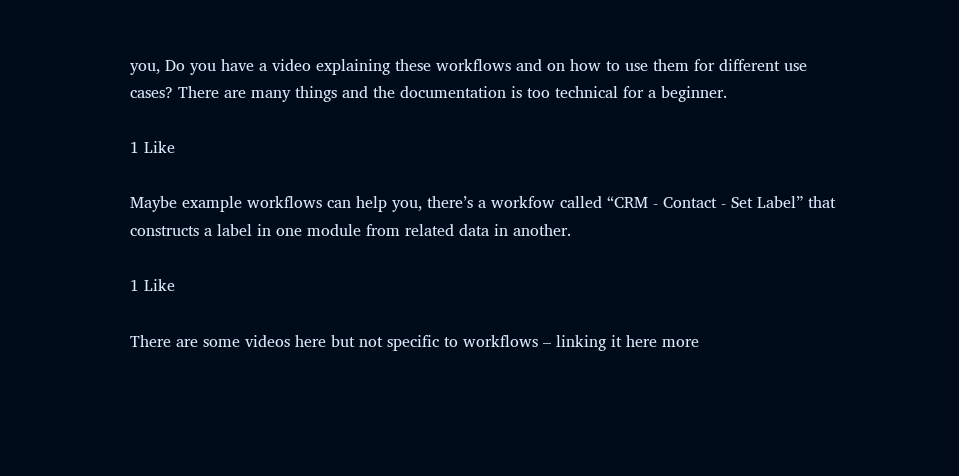you, Do you have a video explaining these workflows and on how to use them for different use cases? There are many things and the documentation is too technical for a beginner.

1 Like

Maybe example workflows can help you, there’s a workfow called “CRM - Contact - Set Label” that constructs a label in one module from related data in another.

1 Like

There are some videos here but not specific to workflows – linking it here more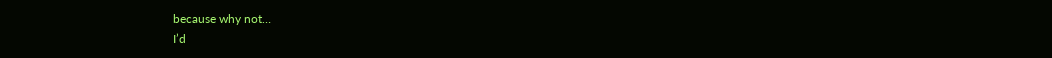because why not…
I’d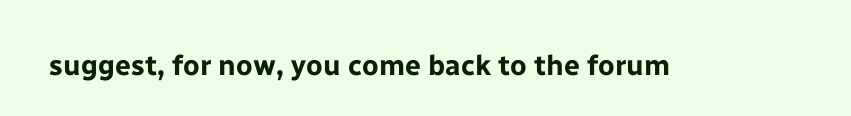suggest, for now, you come back to the forum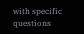with specific questions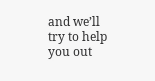and we’ll try to help you out